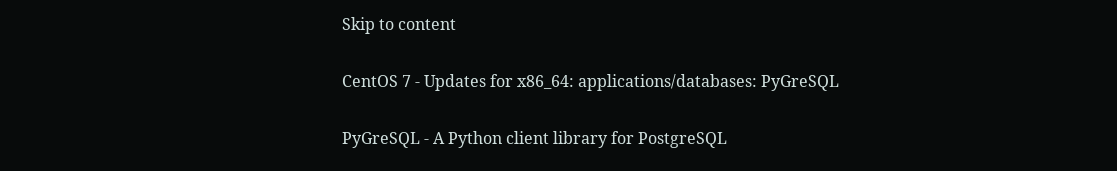Skip to content

CentOS 7 - Updates for x86_64: applications/databases: PyGreSQL

PyGreSQL - A Python client library for PostgreSQL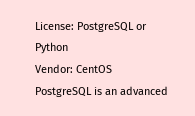License: PostgreSQL or Python
Vendor: CentOS
PostgreSQL is an advanced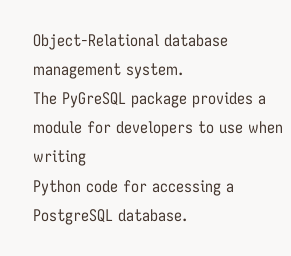Object-Relational database management system.
The PyGreSQL package provides a module for developers to use when writing
Python code for accessing a PostgreSQL database.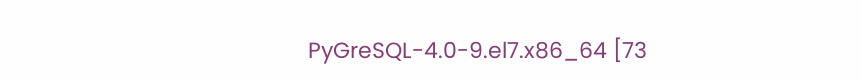PyGreSQL-4.0-9.el7.x86_64 [73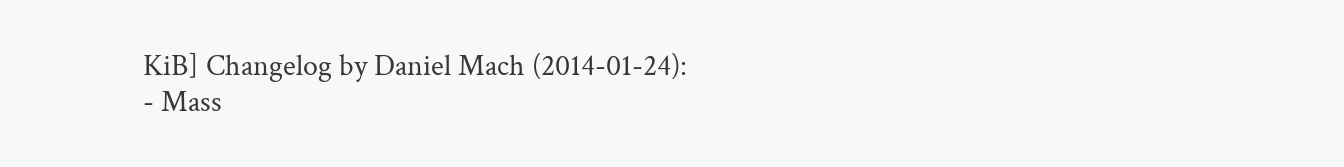KiB] Changelog by Daniel Mach (2014-01-24):
- Mass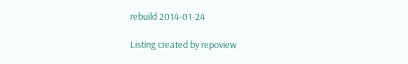rebuild 2014-01-24

Listing created by repoview